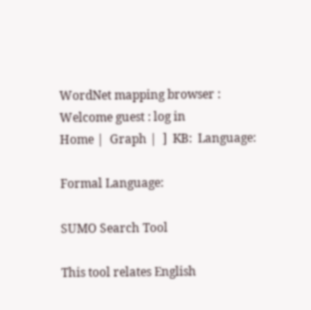WordNet mapping browser : Welcome guest : log in
Home |  Graph |  ]  KB:  Language:

Formal Language:

SUMO Search Tool

This tool relates English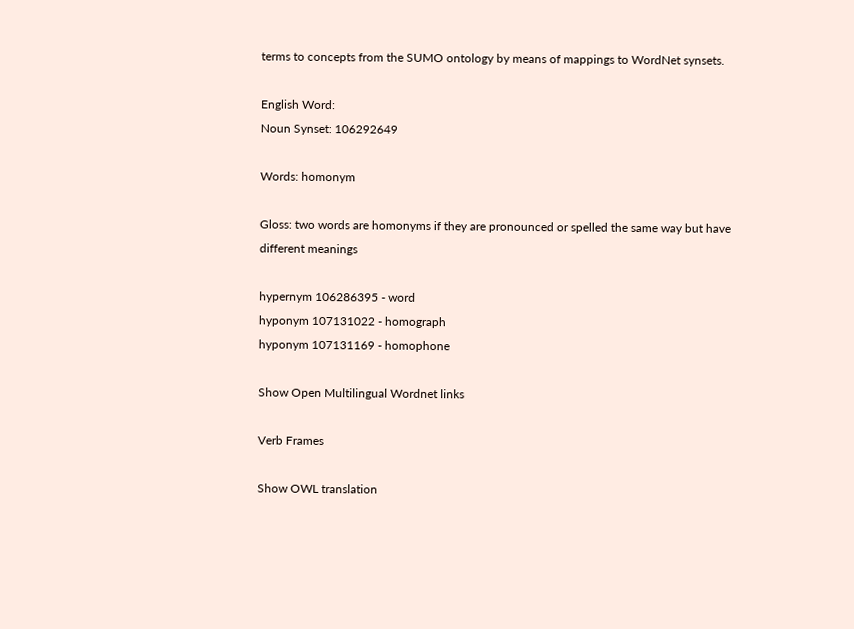terms to concepts from the SUMO ontology by means of mappings to WordNet synsets.

English Word:
Noun Synset: 106292649

Words: homonym

Gloss: two words are homonyms if they are pronounced or spelled the same way but have different meanings

hypernym 106286395 - word
hyponym 107131022 - homograph
hyponym 107131169 - homophone

Show Open Multilingual Wordnet links

Verb Frames

Show OWL translation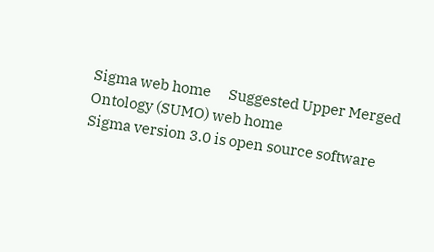Sigma web home      Suggested Upper Merged Ontology (SUMO) web home
Sigma version 3.0 is open source software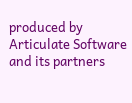produced by Articulate Software and its partners